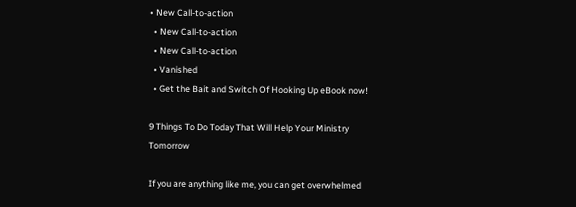• New Call-to-action
  • New Call-to-action
  • New Call-to-action
  • Vanished
  • Get the Bait and Switch Of Hooking Up eBook now!

9 Things To Do Today That Will Help Your Ministry Tomorrow

If you are anything like me, you can get overwhelmed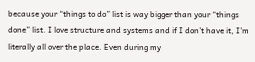because your “things to do” list is way bigger than your “things done” list. I love structure and systems and if I don’t have it, I’m literally all over the place. Even during my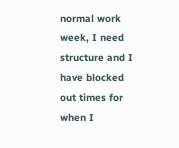normal work week, I need structure and I have blocked out times for when I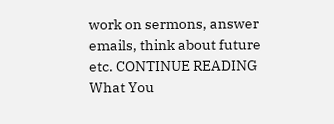work on sermons, answer emails, think about future etc. CONTINUE READING
What You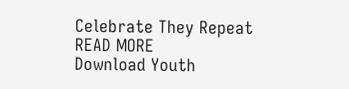Celebrate They Repeat READ MORE
Download Youth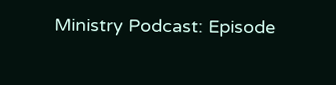Ministry Podcast: Episode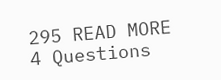295 READ MORE
4 Questions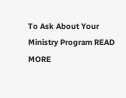To Ask About Your Ministry Program READ MORE